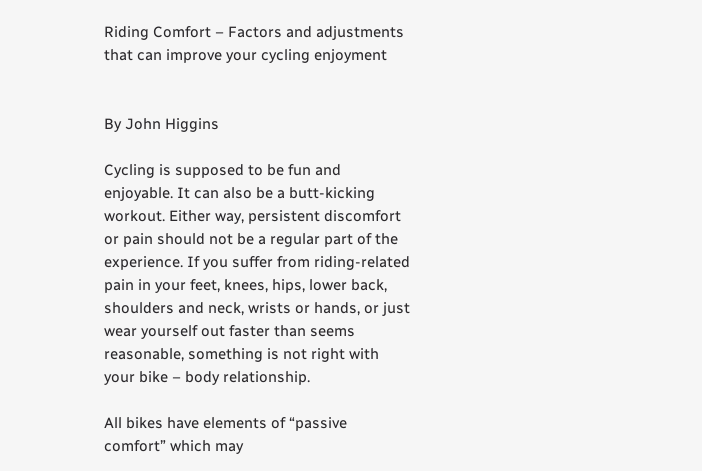Riding Comfort – Factors and adjustments that can improve your cycling enjoyment


By John Higgins

Cycling is supposed to be fun and enjoyable. It can also be a butt-kicking workout. Either way, persistent discomfort or pain should not be a regular part of the experience. If you suffer from riding-related pain in your feet, knees, hips, lower back, shoulders and neck, wrists or hands, or just wear yourself out faster than seems reasonable, something is not right with your bike – body relationship.

All bikes have elements of “passive comfort” which may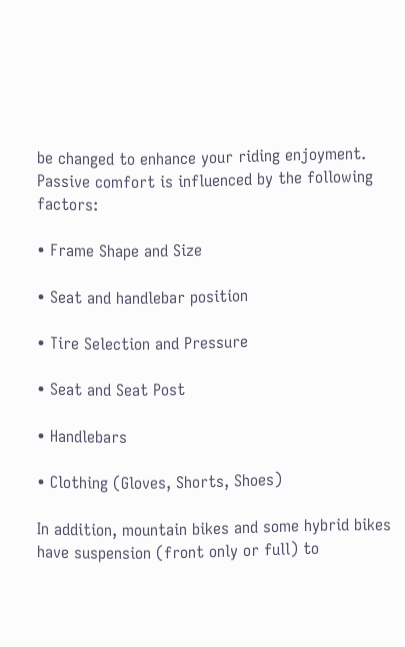be changed to enhance your riding enjoyment. Passive comfort is influenced by the following factors:

• Frame Shape and Size

• Seat and handlebar position

• Tire Selection and Pressure

• Seat and Seat Post

• Handlebars

• Clothing (Gloves, Shorts, Shoes)

In addition, mountain bikes and some hybrid bikes have suspension (front only or full) to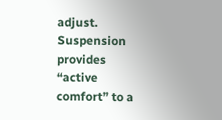adjust. Suspension provides “active comfort” to a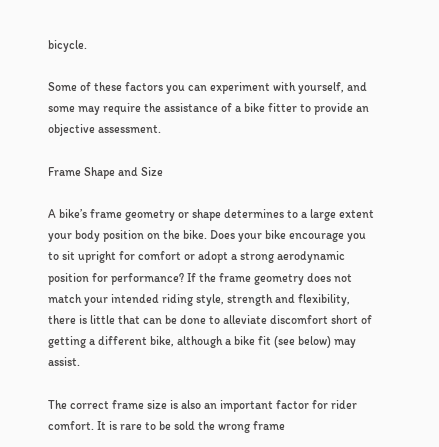bicycle.

Some of these factors you can experiment with yourself, and some may require the assistance of a bike fitter to provide an objective assessment.

Frame Shape and Size

A bike’s frame geometry or shape determines to a large extent your body position on the bike. Does your bike encourage you to sit upright for comfort or adopt a strong aerodynamic position for performance? If the frame geometry does not match your intended riding style, strength and flexibility, there is little that can be done to alleviate discomfort short of getting a different bike, although a bike fit (see below) may assist.

The correct frame size is also an important factor for rider comfort. It is rare to be sold the wrong frame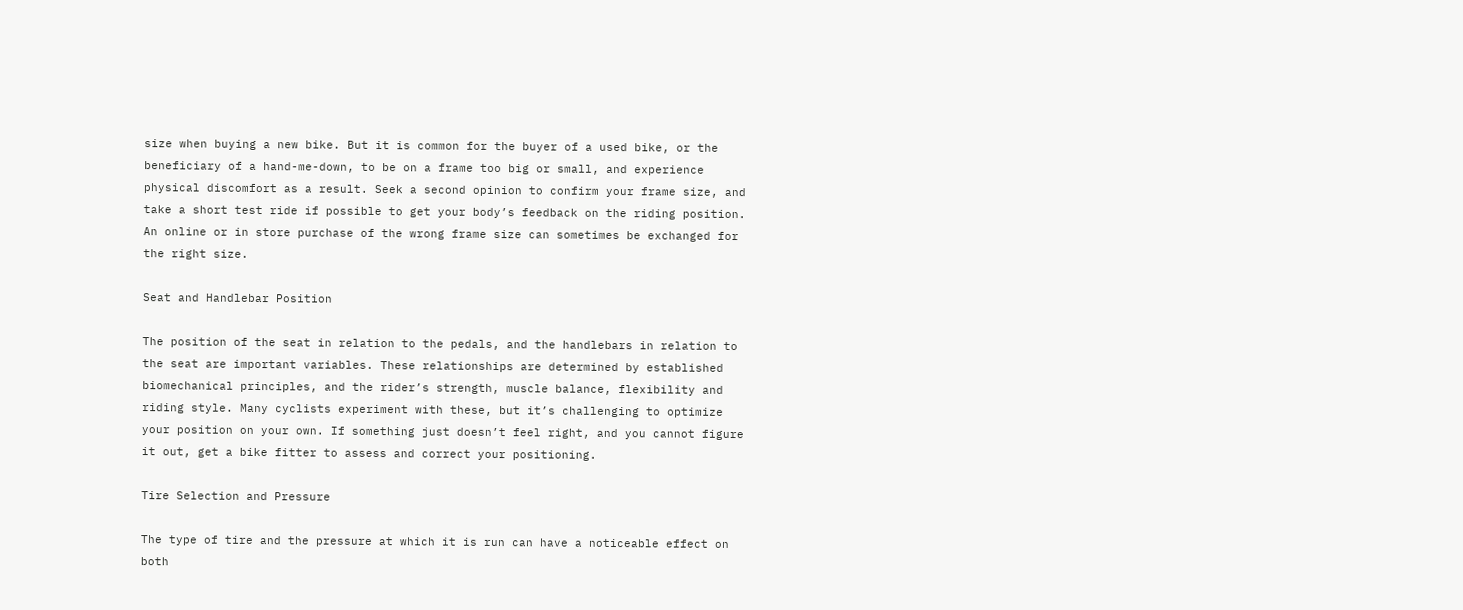size when buying a new bike. But it is common for the buyer of a used bike, or the beneficiary of a hand-me-down, to be on a frame too big or small, and experience physical discomfort as a result. Seek a second opinion to confirm your frame size, and take a short test ride if possible to get your body’s feedback on the riding position. An online or in store purchase of the wrong frame size can sometimes be exchanged for the right size.

Seat and Handlebar Position

The position of the seat in relation to the pedals, and the handlebars in relation to the seat are important variables. These relationships are determined by established biomechanical principles, and the rider’s strength, muscle balance, flexibility and riding style. Many cyclists experiment with these, but it’s challenging to optimize your position on your own. If something just doesn’t feel right, and you cannot figure it out, get a bike fitter to assess and correct your positioning.

Tire Selection and Pressure

The type of tire and the pressure at which it is run can have a noticeable effect on both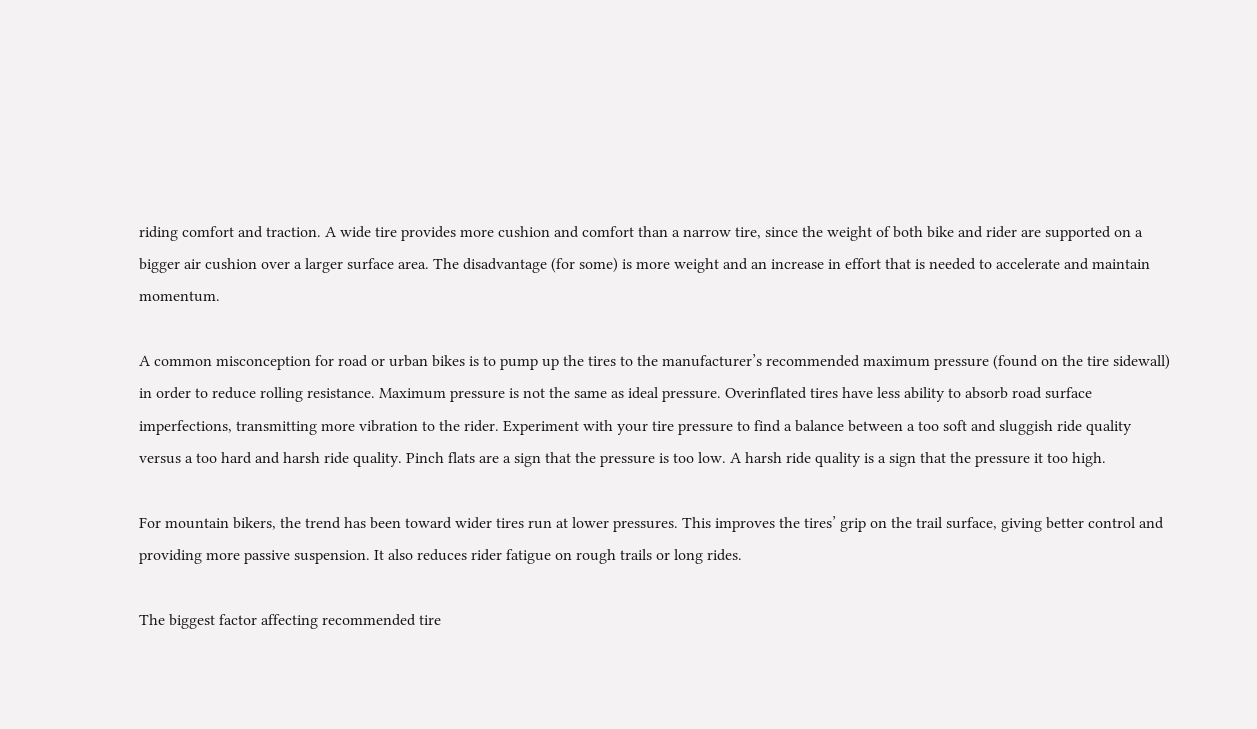riding comfort and traction. A wide tire provides more cushion and comfort than a narrow tire, since the weight of both bike and rider are supported on a bigger air cushion over a larger surface area. The disadvantage (for some) is more weight and an increase in effort that is needed to accelerate and maintain momentum.

A common misconception for road or urban bikes is to pump up the tires to the manufacturer’s recommended maximum pressure (found on the tire sidewall) in order to reduce rolling resistance. Maximum pressure is not the same as ideal pressure. Overinflated tires have less ability to absorb road surface imperfections, transmitting more vibration to the rider. Experiment with your tire pressure to find a balance between a too soft and sluggish ride quality versus a too hard and harsh ride quality. Pinch flats are a sign that the pressure is too low. A harsh ride quality is a sign that the pressure it too high.

For mountain bikers, the trend has been toward wider tires run at lower pressures. This improves the tires’ grip on the trail surface, giving better control and providing more passive suspension. It also reduces rider fatigue on rough trails or long rides.

The biggest factor affecting recommended tire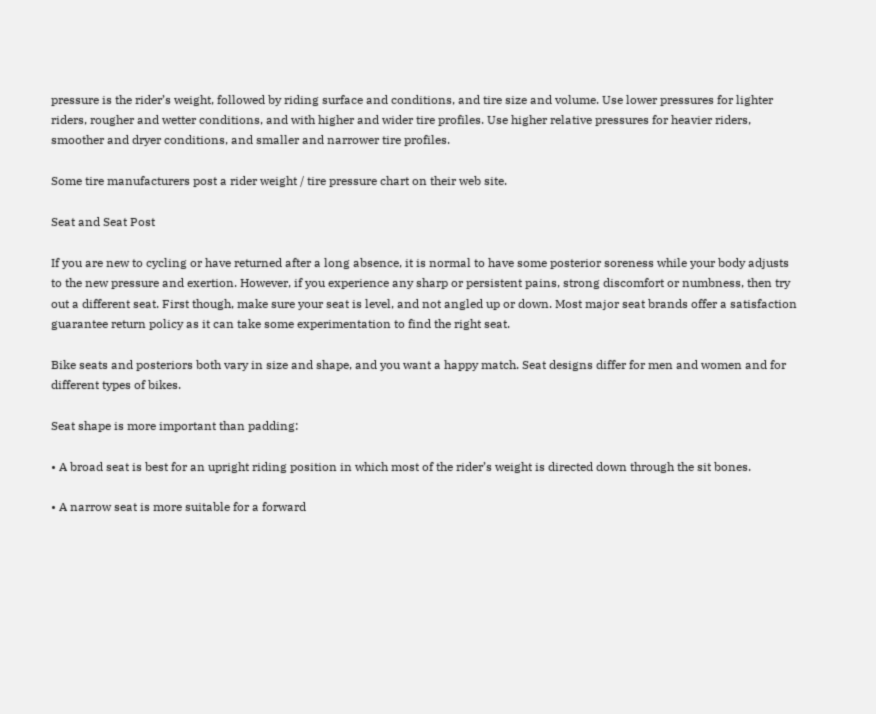pressure is the rider’s weight, followed by riding surface and conditions, and tire size and volume. Use lower pressures for lighter riders, rougher and wetter conditions, and with higher and wider tire profiles. Use higher relative pressures for heavier riders, smoother and dryer conditions, and smaller and narrower tire profiles.

Some tire manufacturers post a rider weight / tire pressure chart on their web site.

Seat and Seat Post

If you are new to cycling or have returned after a long absence, it is normal to have some posterior soreness while your body adjusts to the new pressure and exertion. However, if you experience any sharp or persistent pains, strong discomfort or numbness, then try out a different seat. First though, make sure your seat is level, and not angled up or down. Most major seat brands offer a satisfaction guarantee return policy as it can take some experimentation to find the right seat.

Bike seats and posteriors both vary in size and shape, and you want a happy match. Seat designs differ for men and women and for different types of bikes.

Seat shape is more important than padding:

• A broad seat is best for an upright riding position in which most of the rider’s weight is directed down through the sit bones.

• A narrow seat is more suitable for a forward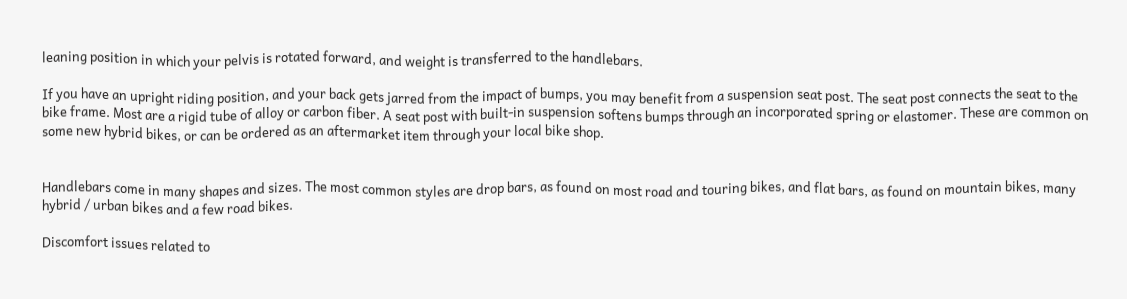leaning position in which your pelvis is rotated forward, and weight is transferred to the handlebars.

If you have an upright riding position, and your back gets jarred from the impact of bumps, you may benefit from a suspension seat post. The seat post connects the seat to the bike frame. Most are a rigid tube of alloy or carbon fiber. A seat post with built-in suspension softens bumps through an incorporated spring or elastomer. These are common on some new hybrid bikes, or can be ordered as an aftermarket item through your local bike shop.


Handlebars come in many shapes and sizes. The most common styles are drop bars, as found on most road and touring bikes, and flat bars, as found on mountain bikes, many hybrid / urban bikes and a few road bikes.

Discomfort issues related to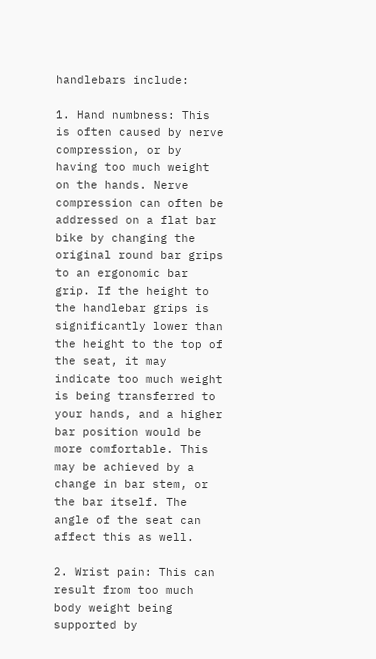handlebars include:

1. Hand numbness: This is often caused by nerve compression, or by having too much weight on the hands. Nerve compression can often be addressed on a flat bar bike by changing the original round bar grips to an ergonomic bar grip. If the height to the handlebar grips is significantly lower than the height to the top of the seat, it may indicate too much weight is being transferred to your hands, and a higher bar position would be more comfortable. This may be achieved by a change in bar stem, or the bar itself. The angle of the seat can affect this as well.

2. Wrist pain: This can result from too much body weight being supported by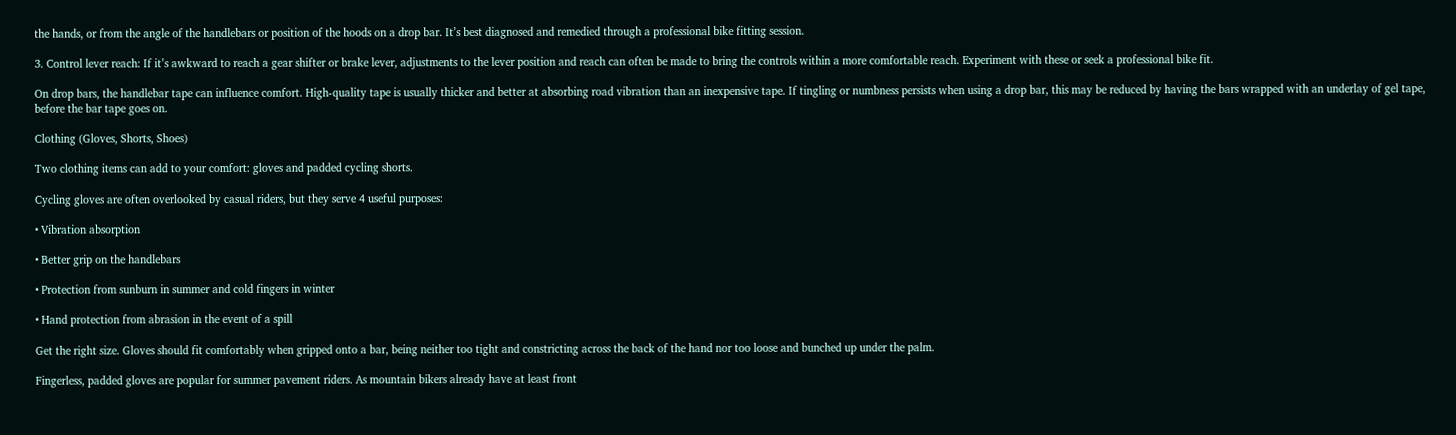the hands, or from the angle of the handlebars or position of the hoods on a drop bar. It’s best diagnosed and remedied through a professional bike fitting session.

3. Control lever reach: If it’s awkward to reach a gear shifter or brake lever, adjustments to the lever position and reach can often be made to bring the controls within a more comfortable reach. Experiment with these or seek a professional bike fit.

On drop bars, the handlebar tape can influence comfort. High-quality tape is usually thicker and better at absorbing road vibration than an inexpensive tape. If tingling or numbness persists when using a drop bar, this may be reduced by having the bars wrapped with an underlay of gel tape, before the bar tape goes on.

Clothing (Gloves, Shorts, Shoes)

Two clothing items can add to your comfort: gloves and padded cycling shorts.

Cycling gloves are often overlooked by casual riders, but they serve 4 useful purposes:

• Vibration absorption

• Better grip on the handlebars

• Protection from sunburn in summer and cold fingers in winter

• Hand protection from abrasion in the event of a spill

Get the right size. Gloves should fit comfortably when gripped onto a bar, being neither too tight and constricting across the back of the hand nor too loose and bunched up under the palm.

Fingerless, padded gloves are popular for summer pavement riders. As mountain bikers already have at least front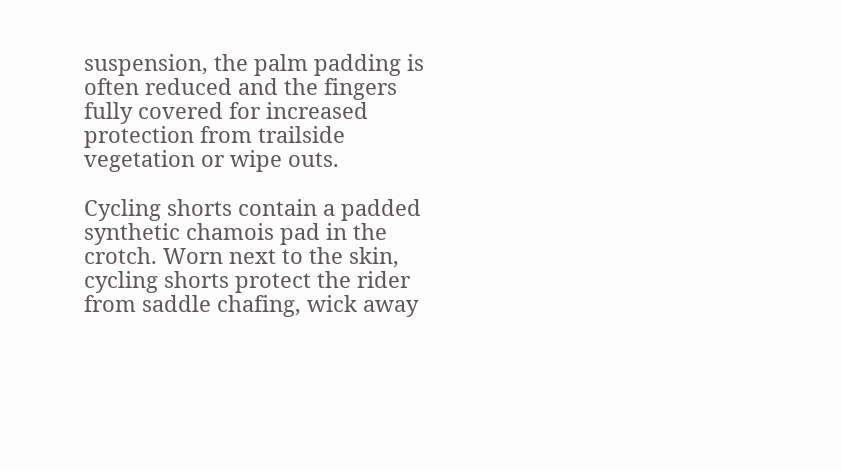suspension, the palm padding is often reduced and the fingers fully covered for increased protection from trailside vegetation or wipe outs.

Cycling shorts contain a padded synthetic chamois pad in the crotch. Worn next to the skin, cycling shorts protect the rider from saddle chafing, wick away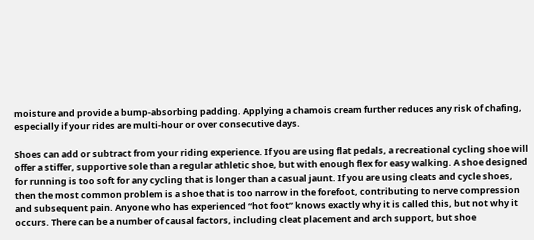moisture and provide a bump-absorbing padding. Applying a chamois cream further reduces any risk of chafing, especially if your rides are multi-hour or over consecutive days.

Shoes can add or subtract from your riding experience. If you are using flat pedals, a recreational cycling shoe will offer a stiffer, supportive sole than a regular athletic shoe, but with enough flex for easy walking. A shoe designed for running is too soft for any cycling that is longer than a casual jaunt. If you are using cleats and cycle shoes, then the most common problem is a shoe that is too narrow in the forefoot, contributing to nerve compression and subsequent pain. Anyone who has experienced “hot foot” knows exactly why it is called this, but not why it occurs. There can be a number of causal factors, including cleat placement and arch support, but shoe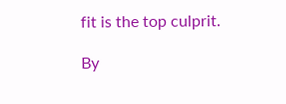fit is the top culprit.

By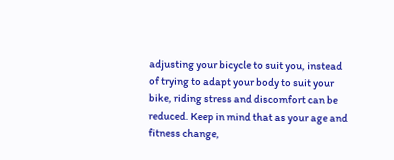adjusting your bicycle to suit you, instead of trying to adapt your body to suit your bike, riding stress and discomfort can be reduced. Keep in mind that as your age and fitness change,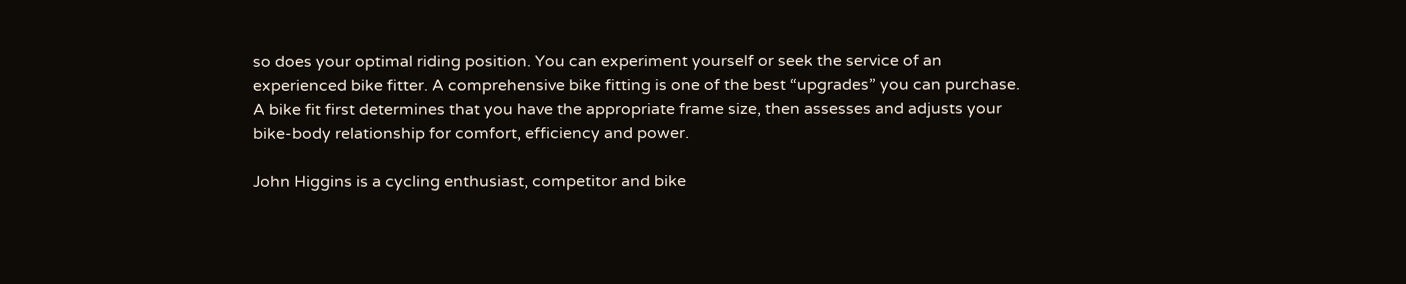so does your optimal riding position. You can experiment yourself or seek the service of an experienced bike fitter. A comprehensive bike fitting is one of the best “upgrades” you can purchase. A bike fit first determines that you have the appropriate frame size, then assesses and adjusts your bike-body relationship for comfort, efficiency and power.

John Higgins is a cycling enthusiast, competitor and bike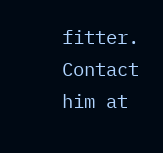fitter. Contact him at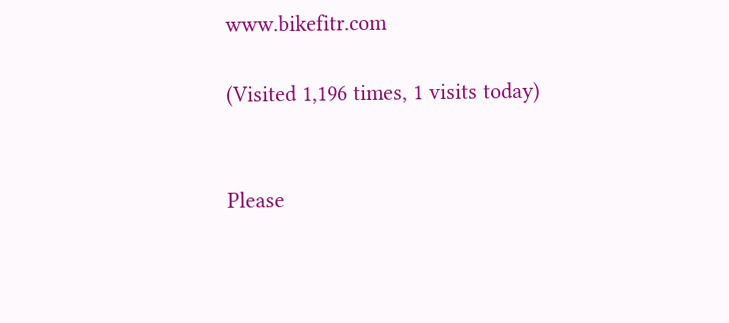www.bikefitr.com

(Visited 1,196 times, 1 visits today)


Please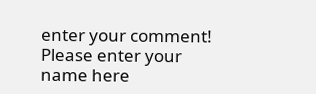enter your comment!
Please enter your name here